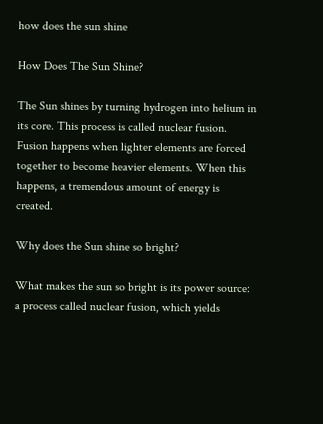how does the sun shine

How Does The Sun Shine?

The Sun shines by turning hydrogen into helium in its core. This process is called nuclear fusion. Fusion happens when lighter elements are forced together to become heavier elements. When this happens, a tremendous amount of energy is created.

Why does the Sun shine so bright?

What makes the sun so bright is its power source: a process called nuclear fusion, which yields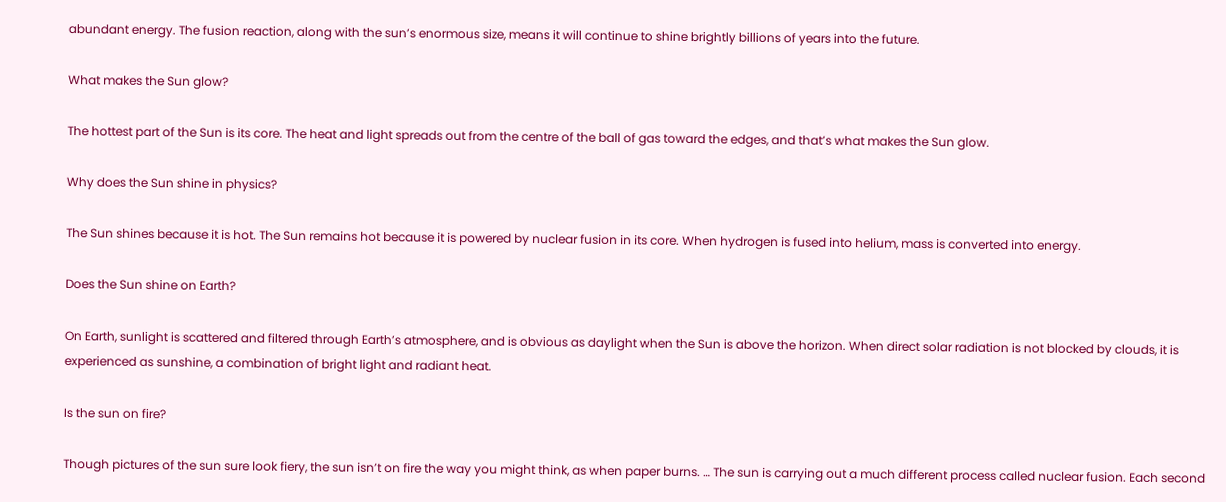abundant energy. The fusion reaction, along with the sun’s enormous size, means it will continue to shine brightly billions of years into the future.

What makes the Sun glow?

The hottest part of the Sun is its core. The heat and light spreads out from the centre of the ball of gas toward the edges, and that’s what makes the Sun glow.

Why does the Sun shine in physics?

The Sun shines because it is hot. The Sun remains hot because it is powered by nuclear fusion in its core. When hydrogen is fused into helium, mass is converted into energy.

Does the Sun shine on Earth?

On Earth, sunlight is scattered and filtered through Earth’s atmosphere, and is obvious as daylight when the Sun is above the horizon. When direct solar radiation is not blocked by clouds, it is experienced as sunshine, a combination of bright light and radiant heat.

Is the sun on fire?

Though pictures of the sun sure look fiery, the sun isn’t on fire the way you might think, as when paper burns. … The sun is carrying out a much different process called nuclear fusion. Each second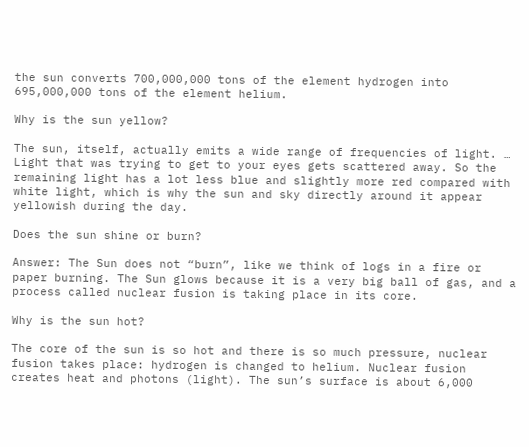the sun converts 700,000,000 tons of the element hydrogen into 695,000,000 tons of the element helium.

Why is the sun yellow?

The sun, itself, actually emits a wide range of frequencies of light. … Light that was trying to get to your eyes gets scattered away. So the remaining light has a lot less blue and slightly more red compared with white light, which is why the sun and sky directly around it appear yellowish during the day.

Does the sun shine or burn?

Answer: The Sun does not “burn”, like we think of logs in a fire or paper burning. The Sun glows because it is a very big ball of gas, and a process called nuclear fusion is taking place in its core.

Why is the sun hot?

The core of the sun is so hot and there is so much pressure, nuclear fusion takes place: hydrogen is changed to helium. Nuclear fusion creates heat and photons (light). The sun’s surface is about 6,000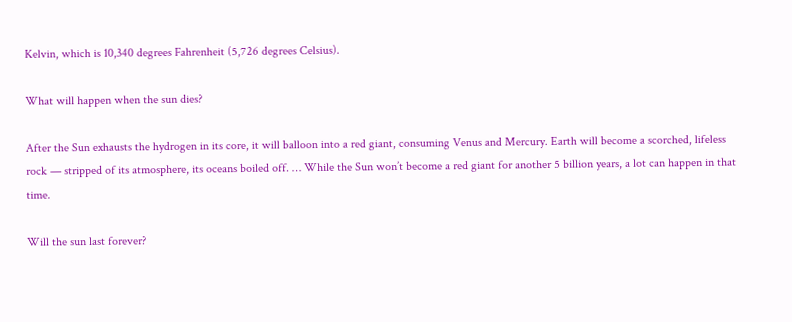Kelvin, which is 10,340 degrees Fahrenheit (5,726 degrees Celsius).

What will happen when the sun dies?

After the Sun exhausts the hydrogen in its core, it will balloon into a red giant, consuming Venus and Mercury. Earth will become a scorched, lifeless rock — stripped of its atmosphere, its oceans boiled off. … While the Sun won’t become a red giant for another 5 billion years, a lot can happen in that time.

Will the sun last forever?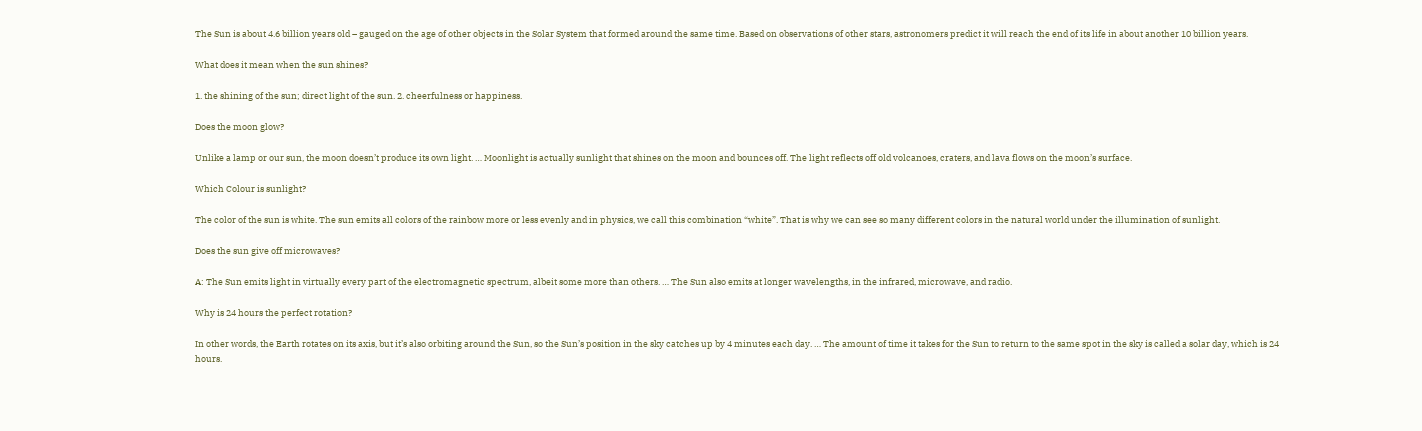The Sun is about 4.6 billion years old – gauged on the age of other objects in the Solar System that formed around the same time. Based on observations of other stars, astronomers predict it will reach the end of its life in about another 10 billion years.

What does it mean when the sun shines?

1. the shining of the sun; direct light of the sun. 2. cheerfulness or happiness.

Does the moon glow?

Unlike a lamp or our sun, the moon doesn’t produce its own light. … Moonlight is actually sunlight that shines on the moon and bounces off. The light reflects off old volcanoes, craters, and lava flows on the moon’s surface.

Which Colour is sunlight?

The color of the sun is white. The sun emits all colors of the rainbow more or less evenly and in physics, we call this combination “white”. That is why we can see so many different colors in the natural world under the illumination of sunlight.

Does the sun give off microwaves?

A: The Sun emits light in virtually every part of the electromagnetic spectrum, albeit some more than others. … The Sun also emits at longer wavelengths, in the infrared, microwave, and radio.

Why is 24 hours the perfect rotation?

In other words, the Earth rotates on its axis, but it’s also orbiting around the Sun, so the Sun’s position in the sky catches up by 4 minutes each day. … The amount of time it takes for the Sun to return to the same spot in the sky is called a solar day, which is 24 hours.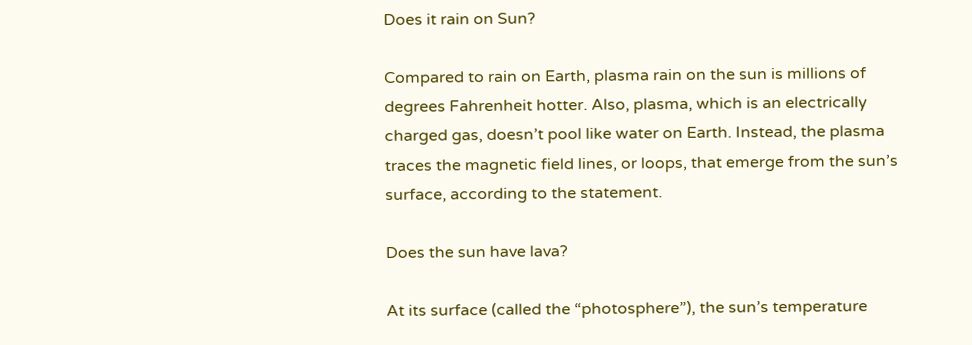Does it rain on Sun?

Compared to rain on Earth, plasma rain on the sun is millions of degrees Fahrenheit hotter. Also, plasma, which is an electrically charged gas, doesn’t pool like water on Earth. Instead, the plasma traces the magnetic field lines, or loops, that emerge from the sun’s surface, according to the statement.

Does the sun have lava?

At its surface (called the “photosphere”), the sun’s temperature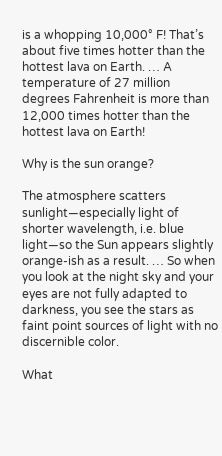is a whopping 10,000° F! That’s about five times hotter than the hottest lava on Earth. … A temperature of 27 million degrees Fahrenheit is more than 12,000 times hotter than the hottest lava on Earth!

Why is the sun orange?

The atmosphere scatters sunlight—especially light of shorter wavelength, i.e. blue light—so the Sun appears slightly orange-ish as a result. … So when you look at the night sky and your eyes are not fully adapted to darkness, you see the stars as faint point sources of light with no discernible color.

What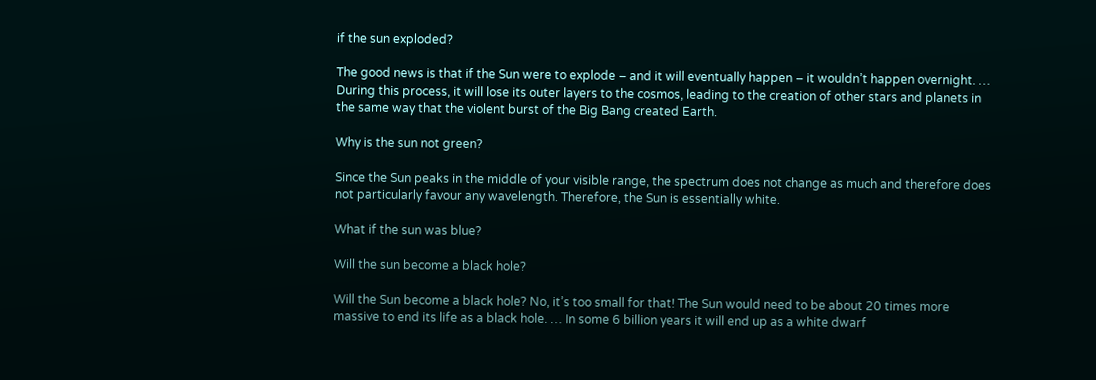if the sun exploded?

The good news is that if the Sun were to explode – and it will eventually happen – it wouldn’t happen overnight. … During this process, it will lose its outer layers to the cosmos, leading to the creation of other stars and planets in the same way that the violent burst of the Big Bang created Earth.

Why is the sun not green?

Since the Sun peaks in the middle of your visible range, the spectrum does not change as much and therefore does not particularly favour any wavelength. Therefore, the Sun is essentially white.

What if the sun was blue?

Will the sun become a black hole?

Will the Sun become a black hole? No, it’s too small for that! The Sun would need to be about 20 times more massive to end its life as a black hole. … In some 6 billion years it will end up as a white dwarf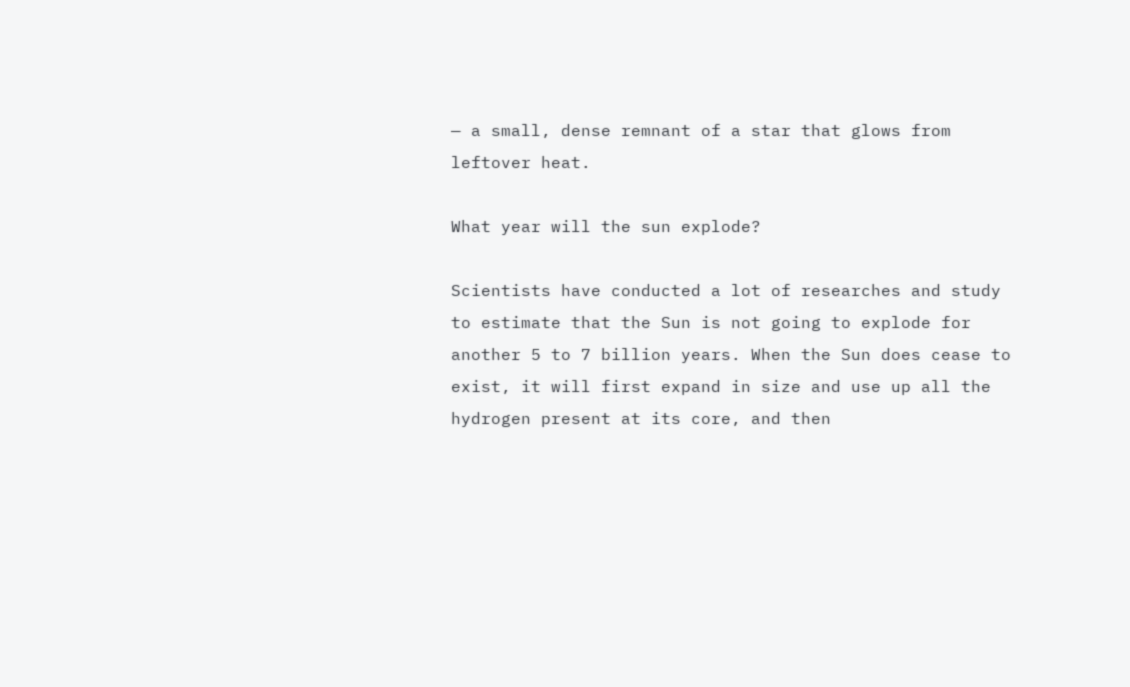— a small, dense remnant of a star that glows from leftover heat.

What year will the sun explode?

Scientists have conducted a lot of researches and study to estimate that the Sun is not going to explode for another 5 to 7 billion years. When the Sun does cease to exist, it will first expand in size and use up all the hydrogen present at its core, and then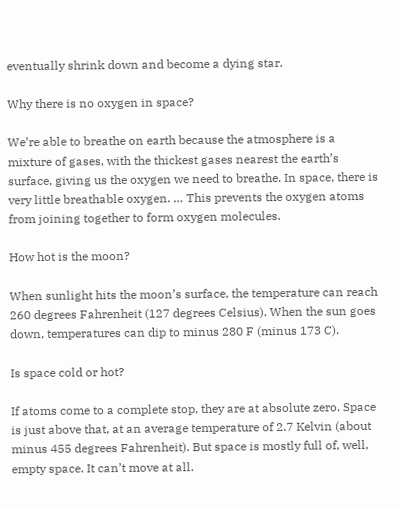eventually shrink down and become a dying star.

Why there is no oxygen in space?

We’re able to breathe on earth because the atmosphere is a mixture of gases, with the thickest gases nearest the earth’s surface, giving us the oxygen we need to breathe. In space, there is very little breathable oxygen. … This prevents the oxygen atoms from joining together to form oxygen molecules.

How hot is the moon?

When sunlight hits the moon’s surface, the temperature can reach 260 degrees Fahrenheit (127 degrees Celsius). When the sun goes down, temperatures can dip to minus 280 F (minus 173 C).

Is space cold or hot?

If atoms come to a complete stop, they are at absolute zero. Space is just above that, at an average temperature of 2.7 Kelvin (about minus 455 degrees Fahrenheit). But space is mostly full of, well, empty space. It can’t move at all.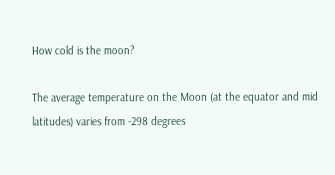How cold is the moon?

The average temperature on the Moon (at the equator and mid latitudes) varies from -298 degrees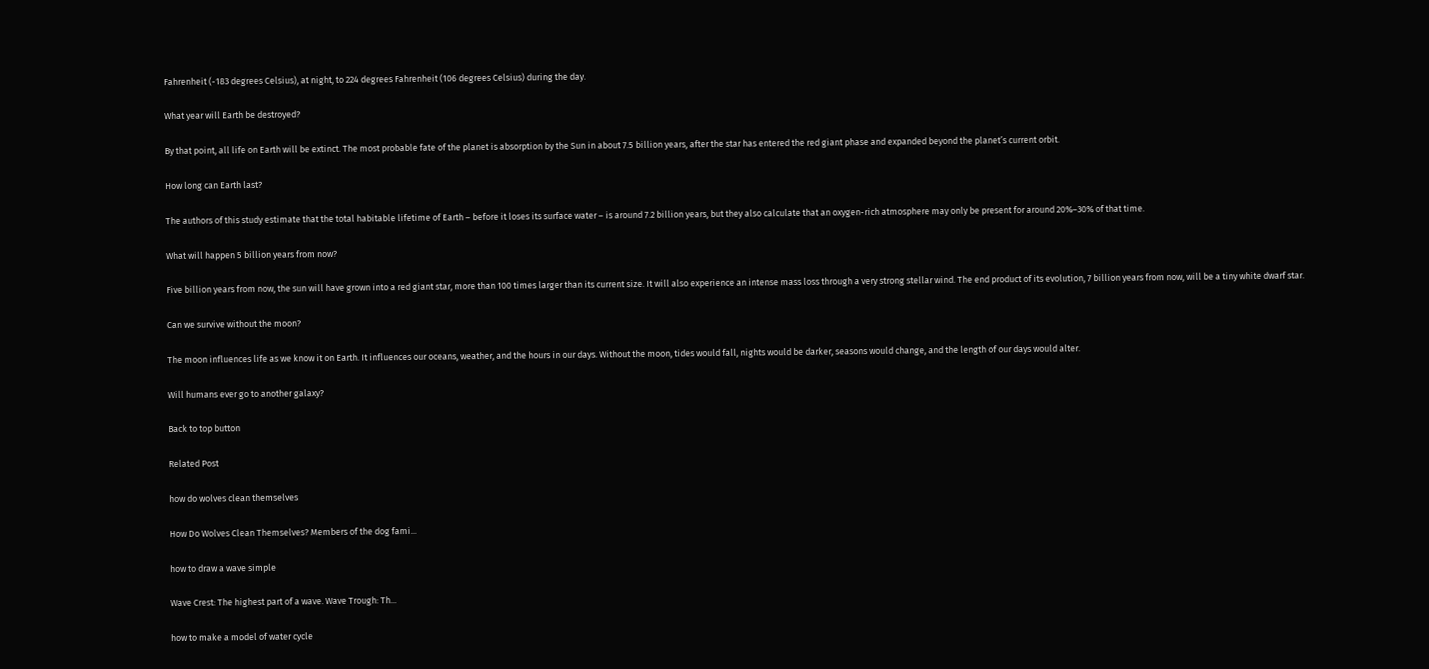Fahrenheit (-183 degrees Celsius), at night, to 224 degrees Fahrenheit (106 degrees Celsius) during the day.

What year will Earth be destroyed?

By that point, all life on Earth will be extinct. The most probable fate of the planet is absorption by the Sun in about 7.5 billion years, after the star has entered the red giant phase and expanded beyond the planet’s current orbit.

How long can Earth last?

The authors of this study estimate that the total habitable lifetime of Earth – before it loses its surface water – is around 7.2 billion years, but they also calculate that an oxygen-rich atmosphere may only be present for around 20%–30% of that time.

What will happen 5 billion years from now?

Five billion years from now, the sun will have grown into a red giant star, more than 100 times larger than its current size. It will also experience an intense mass loss through a very strong stellar wind. The end product of its evolution, 7 billion years from now, will be a tiny white dwarf star.

Can we survive without the moon?

The moon influences life as we know it on Earth. It influences our oceans, weather, and the hours in our days. Without the moon, tides would fall, nights would be darker, seasons would change, and the length of our days would alter.

Will humans ever go to another galaxy?

Back to top button

Related Post

how do wolves clean themselves

How Do Wolves Clean Themselves? Members of the dog fami...

how to draw a wave simple

Wave Crest: The highest part of a wave. Wave Trough: Th...

how to make a model of water cycle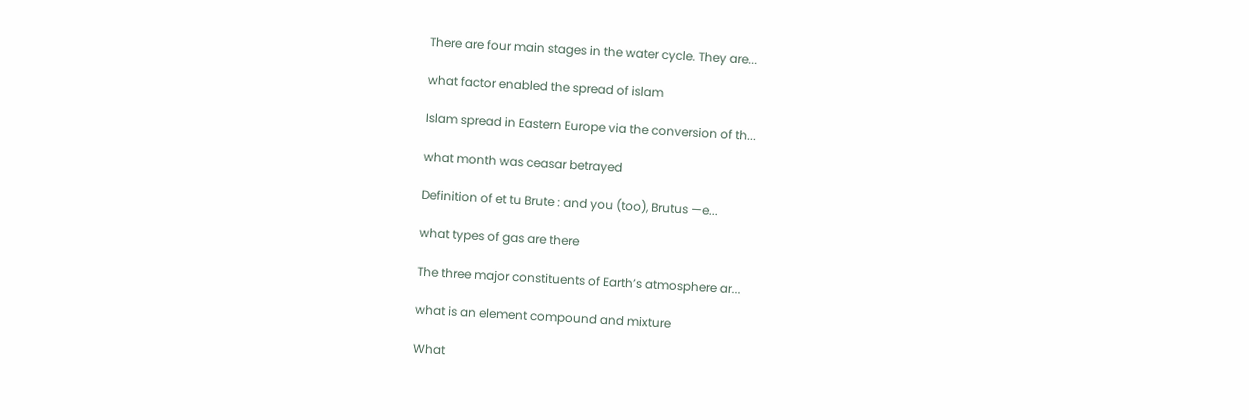There are four main stages in the water cycle. They are...

what factor enabled the spread of islam

Islam spread in Eastern Europe via the conversion of th...

what month was ceasar betrayed

Definition of et tu Brute : and you (too), Brutus —e...

what types of gas are there

The three major constituents of Earth’s atmosphere ar...

what is an element compound and mixture

What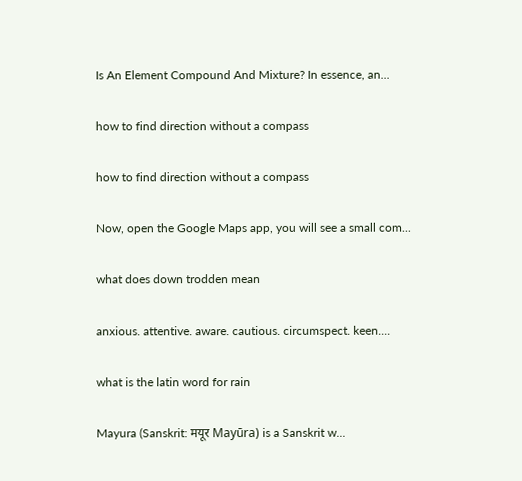Is An Element Compound And Mixture? In essence, an...

how to find direction without a compass

how to find direction without a compass

Now, open the Google Maps app, you will see a small com...

what does down trodden mean

anxious. attentive. aware. cautious. circumspect. keen....

what is the latin word for rain

Mayura (Sanskrit: मयूर Mayūra) is a Sanskrit w...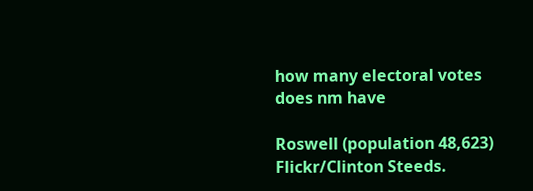how many electoral votes does nm have

Roswell (population 48,623) Flickr/Clinton Steeds.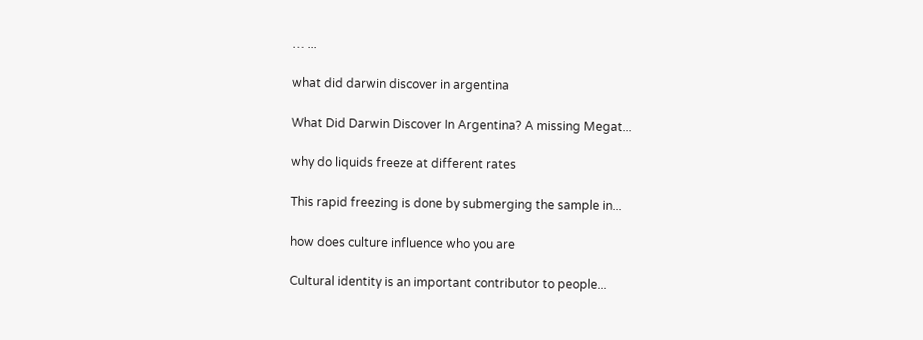… ...

what did darwin discover in argentina

What Did Darwin Discover In Argentina? A missing Megat...

why do liquids freeze at different rates

This rapid freezing is done by submerging the sample in...

how does culture influence who you are

Cultural identity is an important contributor to people...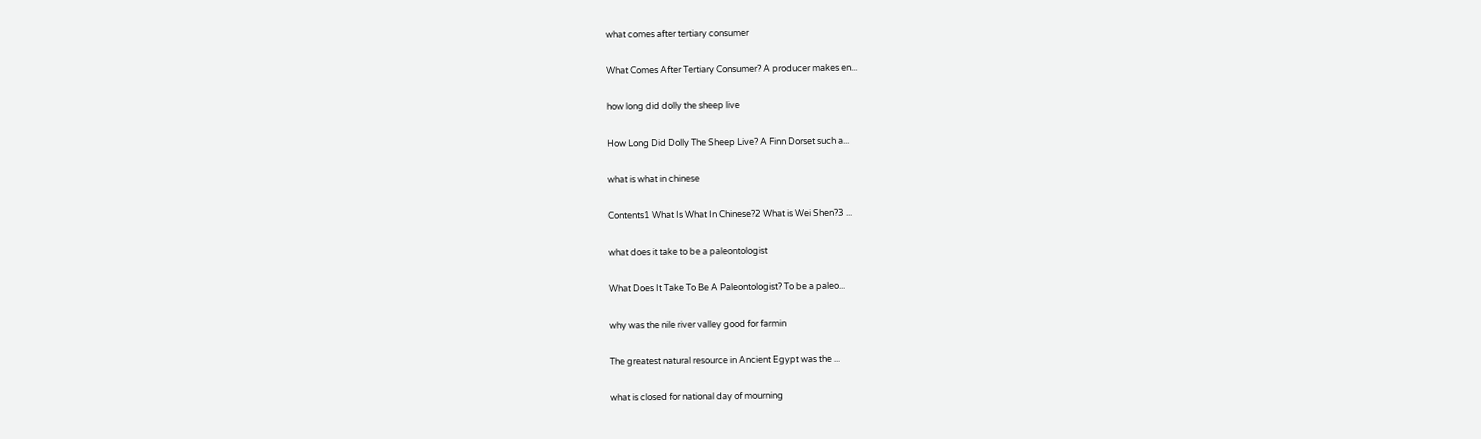what comes after tertiary consumer

What Comes After Tertiary Consumer? A producer makes en...

how long did dolly the sheep live

How Long Did Dolly The Sheep Live? A Finn Dorset such a...

what is what in chinese

Contents1 What Is What In Chinese?2 What is Wei Shen?3 ...

what does it take to be a paleontologist

What Does It Take To Be A Paleontologist? To be a paleo...

why was the nile river valley good for farmin

The greatest natural resource in Ancient Egypt was the ...

what is closed for national day of mourning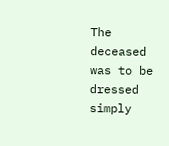The deceased was to be dressed simply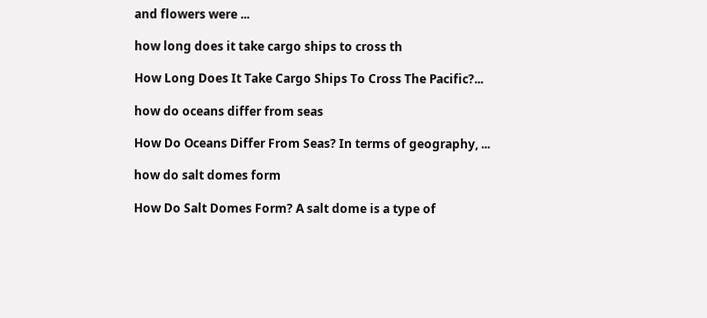and flowers were ...

how long does it take cargo ships to cross th

How Long Does It Take Cargo Ships To Cross The Pacific?...

how do oceans differ from seas

How Do Oceans Differ From Seas? In terms of geography, ...

how do salt domes form

How Do Salt Domes Form? A salt dome is a type of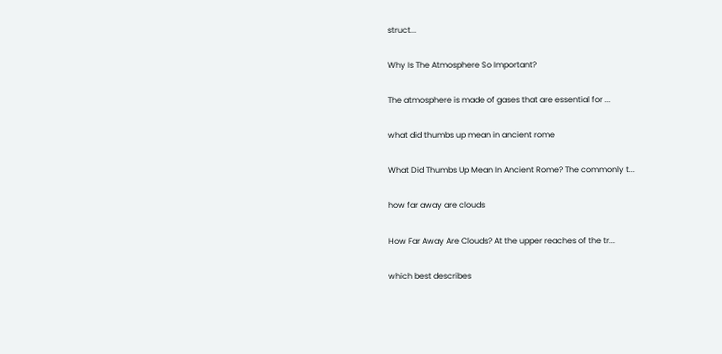struct...

Why Is The Atmosphere So Important?

The atmosphere is made of gases that are essential for ...

what did thumbs up mean in ancient rome

What Did Thumbs Up Mean In Ancient Rome? The commonly t...

how far away are clouds

How Far Away Are Clouds? At the upper reaches of the tr...

which best describes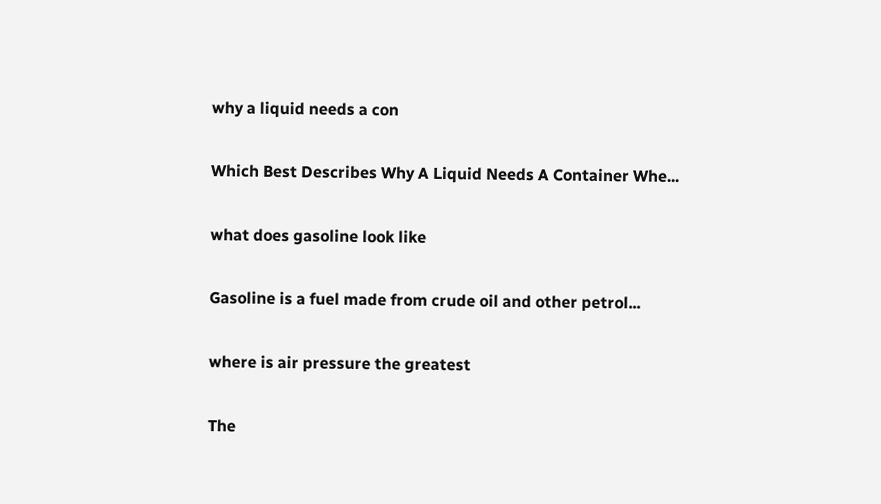why a liquid needs a con

Which Best Describes Why A Liquid Needs A Container Whe...

what does gasoline look like

Gasoline is a fuel made from crude oil and other petrol...

where is air pressure the greatest

The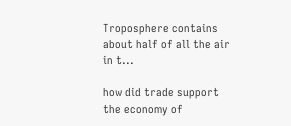Troposphere contains about half of all the air in t...

how did trade support the economy of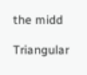the midd

Triangular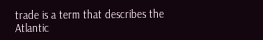trade is a term that describes the Atlantic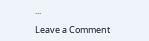...

Leave a Comment